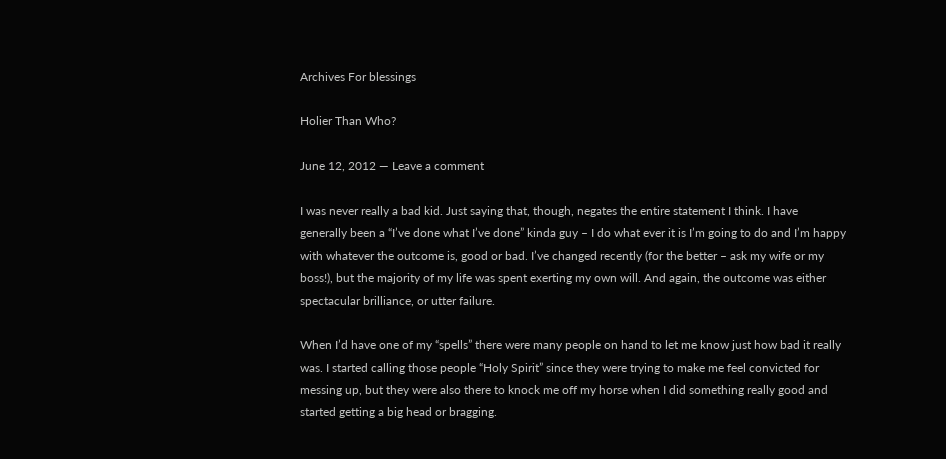Archives For blessings

Holier Than Who?

June 12, 2012 — Leave a comment

I was never really a bad kid. Just saying that, though, negates the entire statement I think. I have generally been a “I’ve done what I’ve done” kinda guy – I do what ever it is I’m going to do and I’m happy with whatever the outcome is, good or bad. I’ve changed recently (for the better – ask my wife or my boss!), but the majority of my life was spent exerting my own will. And again, the outcome was either spectacular brilliance, or utter failure.

When I’d have one of my “spells” there were many people on hand to let me know just how bad it really was. I started calling those people “Holy Spirit” since they were trying to make me feel convicted for messing up, but they were also there to knock me off my horse when I did something really good and started getting a big head or bragging.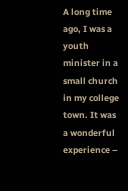A long time ago, I was a youth minister in a small church in my college town. It was a wonderful experience –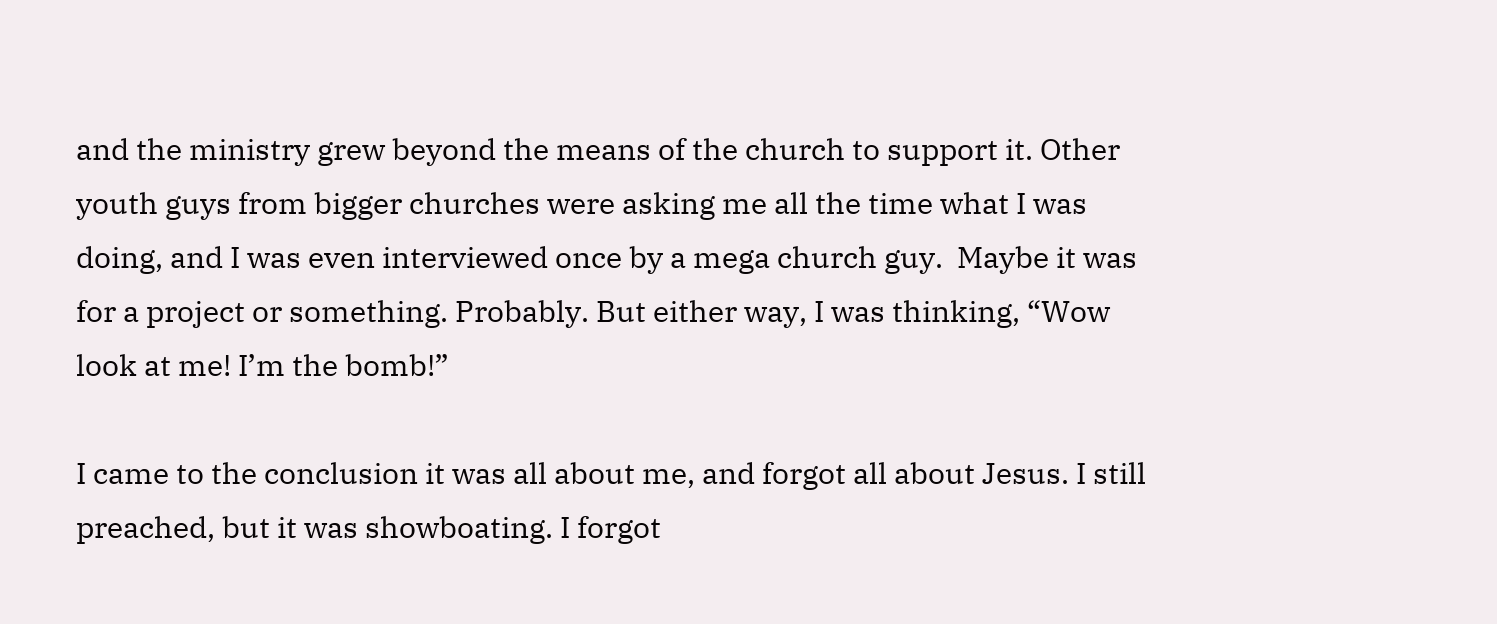and the ministry grew beyond the means of the church to support it. Other youth guys from bigger churches were asking me all the time what I was doing, and I was even interviewed once by a mega church guy.  Maybe it was for a project or something. Probably. But either way, I was thinking, “Wow look at me! I’m the bomb!”

I came to the conclusion it was all about me, and forgot all about Jesus. I still preached, but it was showboating. I forgot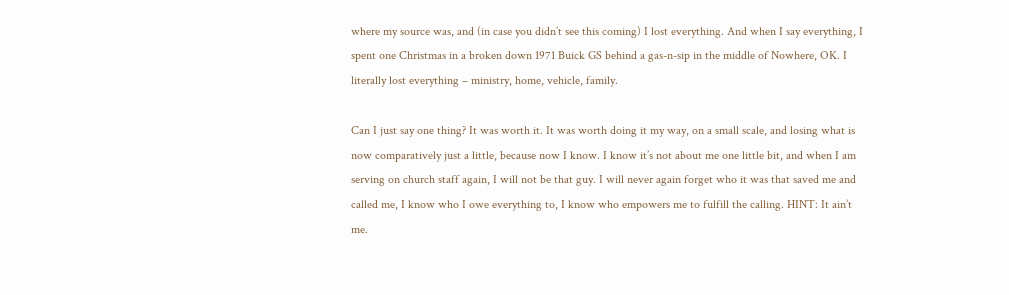where my source was, and (in case you didn’t see this coming) I lost everything. And when I say everything, I spent one Christmas in a broken down 1971 Buick GS behind a gas-n-sip in the middle of Nowhere, OK. I literally lost everything – ministry, home, vehicle, family.

Can I just say one thing? It was worth it. It was worth doing it my way, on a small scale, and losing what is now comparatively just a little, because now I know. I know it’s not about me one little bit, and when I am serving on church staff again, I will not be that guy. I will never again forget who it was that saved me and called me, I know who I owe everything to, I know who empowers me to fulfill the calling. HINT: It ain’t me.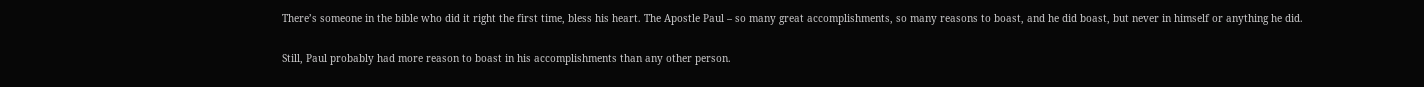There’s someone in the bible who did it right the first time, bless his heart. The Apostle Paul – so many great accomplishments, so many reasons to boast, and he did boast, but never in himself or anything he did.

Still, Paul probably had more reason to boast in his accomplishments than any other person.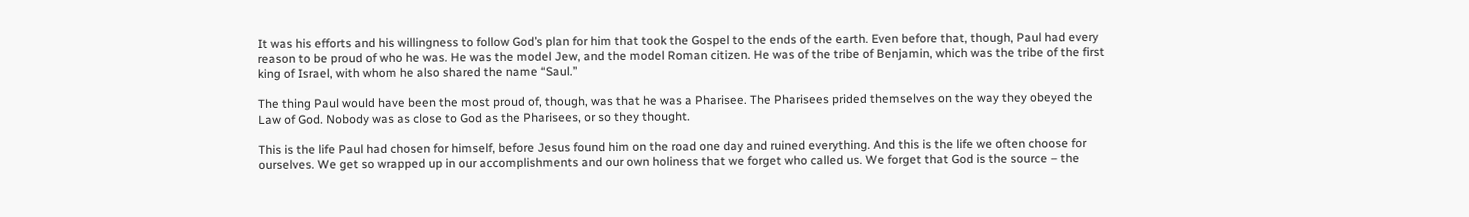It was his efforts and his willingness to follow God’s plan for him that took the Gospel to the ends of the earth. Even before that, though, Paul had every reason to be proud of who he was. He was the model Jew, and the model Roman citizen. He was of the tribe of Benjamin, which was the tribe of the first king of Israel, with whom he also shared the name “Saul.”

The thing Paul would have been the most proud of, though, was that he was a Pharisee. The Pharisees prided themselves on the way they obeyed the Law of God. Nobody was as close to God as the Pharisees, or so they thought.

This is the life Paul had chosen for himself, before Jesus found him on the road one day and ruined everything. And this is the life we often choose for ourselves. We get so wrapped up in our accomplishments and our own holiness that we forget who called us. We forget that God is the source – the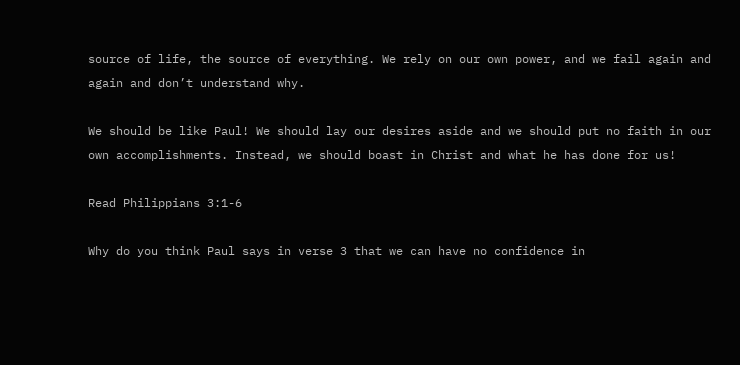source of life, the source of everything. We rely on our own power, and we fail again and again and don’t understand why.

We should be like Paul! We should lay our desires aside and we should put no faith in our own accomplishments. Instead, we should boast in Christ and what he has done for us!

Read Philippians 3:1-6

Why do you think Paul says in verse 3 that we can have no confidence in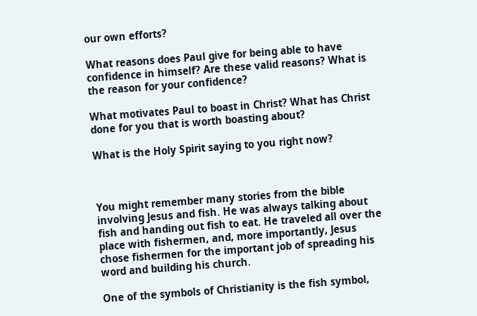our own efforts?

What reasons does Paul give for being able to have confidence in himself? Are these valid reasons? What is the reason for your confidence?

What motivates Paul to boast in Christ? What has Christ done for you that is worth boasting about?

What is the Holy Spirit saying to you right now?



You might remember many stories from the bible involving Jesus and fish. He was always talking about fish and handing out fish to eat. He traveled all over the place with fishermen, and, more importantly, Jesus chose fishermen for the important job of spreading his word and building his church.

One of the symbols of Christianity is the fish symbol,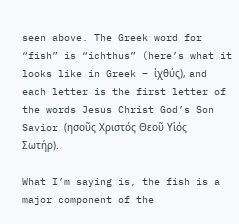seen above. The Greek word for “fish” is “ichthus” (here’s what it looks like in Greek – ἰχθύς), and each letter is the first letter of the words Jesus Christ God’s Son Savior (ησοῦς Χριστός Θεοῦ Υἱός Σωτήρ).

What I’m saying is, the fish is a major component of the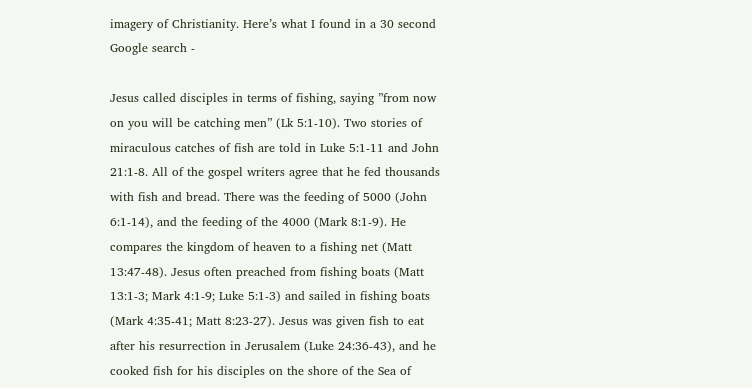imagery of Christianity. Here’s what I found in a 30 second Google search -

Jesus called disciples in terms of fishing, saying ”from now on you will be catching men” (Lk 5:1-10). Two stories of miraculous catches of fish are told in Luke 5:1-11 and John 21:1-8. All of the gospel writers agree that he fed thousands with fish and bread. There was the feeding of 5000 (John 6:1-14), and the feeding of the 4000 (Mark 8:1-9). He compares the kingdom of heaven to a fishing net (Matt 13:47-48). Jesus often preached from fishing boats (Matt 13:1-3; Mark 4:1-9; Luke 5:1-3) and sailed in fishing boats (Mark 4:35-41; Matt 8:23-27). Jesus was given fish to eat after his resurrection in Jerusalem (Luke 24:36-43), and he cooked fish for his disciples on the shore of the Sea of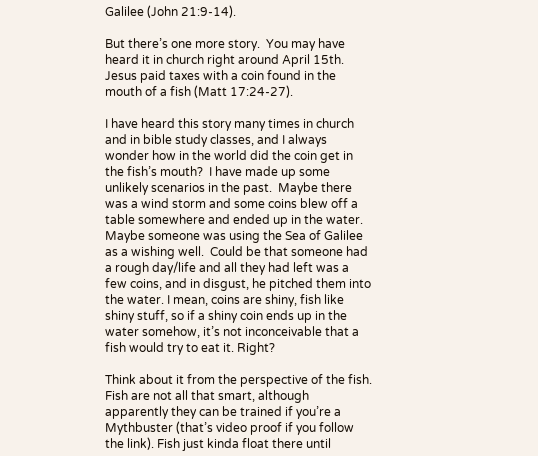Galilee (John 21:9-14).

But there’s one more story.  You may have heard it in church right around April 15th.  Jesus paid taxes with a coin found in the mouth of a fish (Matt 17:24-27).

I have heard this story many times in church and in bible study classes, and I always wonder how in the world did the coin get in the fish’s mouth?  I have made up some unlikely scenarios in the past.  Maybe there was a wind storm and some coins blew off a table somewhere and ended up in the water.  Maybe someone was using the Sea of Galilee as a wishing well.  Could be that someone had a rough day/life and all they had left was a few coins, and in disgust, he pitched them into the water. I mean, coins are shiny, fish like shiny stuff, so if a shiny coin ends up in the water somehow, it’s not inconceivable that a fish would try to eat it. Right?

Think about it from the perspective of the fish. Fish are not all that smart, although apparently they can be trained if you’re a Mythbuster (that’s video proof if you follow the link). Fish just kinda float there until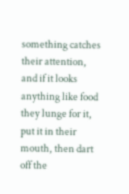something catches their attention, and if it looks anything like food they lunge for it, put it in their mouth, then dart off the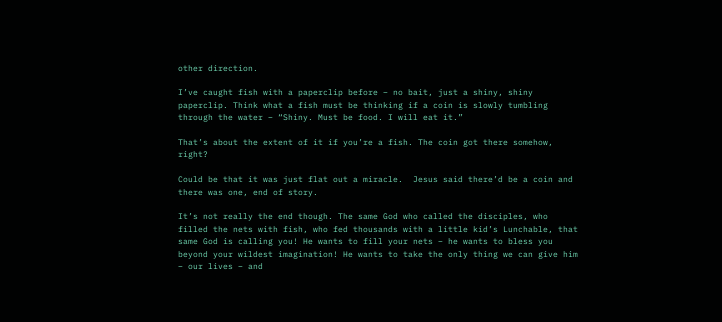other direction.

I’ve caught fish with a paperclip before – no bait, just a shiny, shiny paperclip. Think what a fish must be thinking if a coin is slowly tumbling through the water – “Shiny. Must be food. I will eat it.”

That’s about the extent of it if you’re a fish. The coin got there somehow, right?

Could be that it was just flat out a miracle.  Jesus said there’d be a coin and there was one, end of story.

It’s not really the end though. The same God who called the disciples, who filled the nets with fish, who fed thousands with a little kid’s Lunchable, that same God is calling you! He wants to fill your nets – he wants to bless you beyond your wildest imagination! He wants to take the only thing we can give him – our lives – and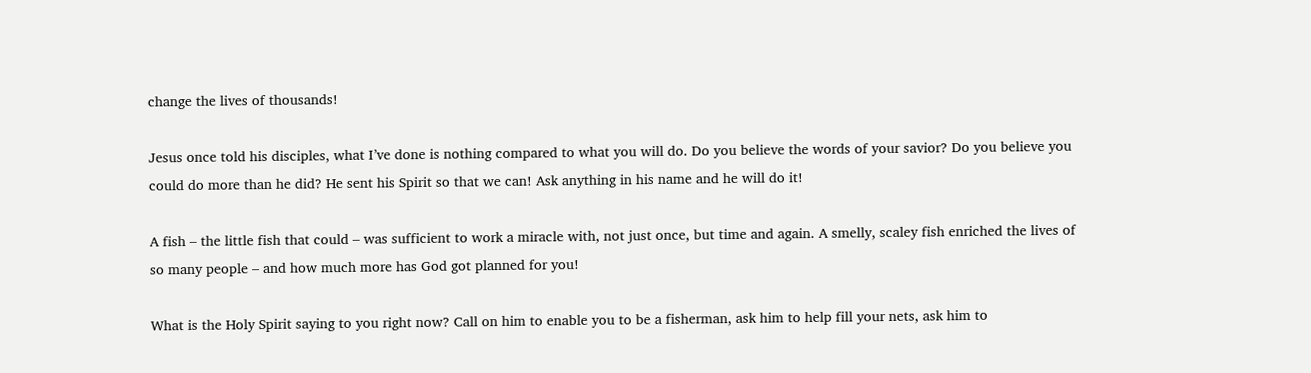change the lives of thousands!

Jesus once told his disciples, what I’ve done is nothing compared to what you will do. Do you believe the words of your savior? Do you believe you could do more than he did? He sent his Spirit so that we can! Ask anything in his name and he will do it!

A fish – the little fish that could – was sufficient to work a miracle with, not just once, but time and again. A smelly, scaley fish enriched the lives of so many people – and how much more has God got planned for you!

What is the Holy Spirit saying to you right now? Call on him to enable you to be a fisherman, ask him to help fill your nets, ask him to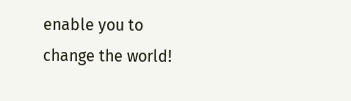enable you to change the world!